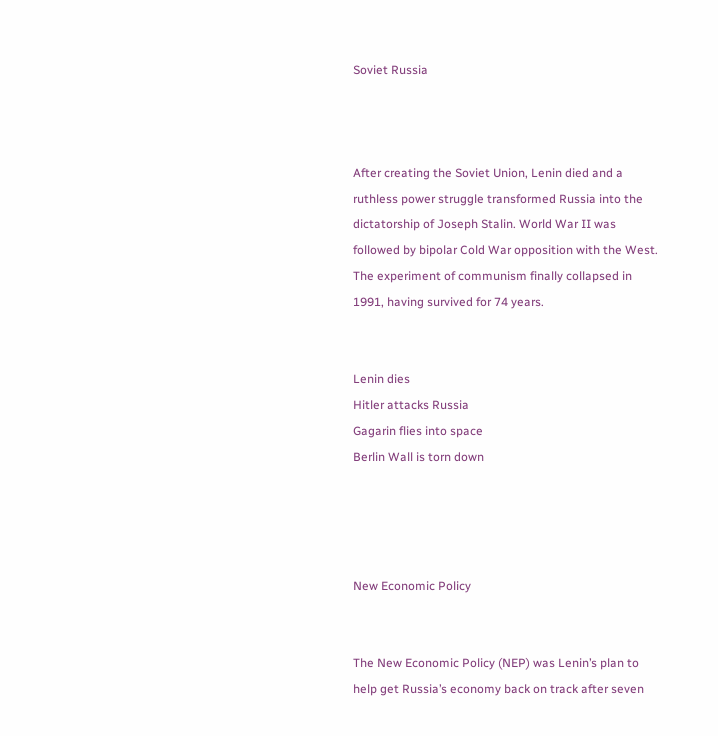Soviet Russia



After creating the Soviet Union, Lenin died and a ruthless power struggle transformed Russia into the dictatorship of Joseph Stalin. World War II was followed by bipolar Cold War opposition with the West. The experiment of communism finally collapsed in 1991, having survived for 74 years.


Lenin dies
Hitler attacks Russia
Gagarin flies into space
Berlin Wall is torn down




New Economic Policy


The New Economic Policy (NEP) was Lenin’s plan to help get Russia’s economy back on track after seven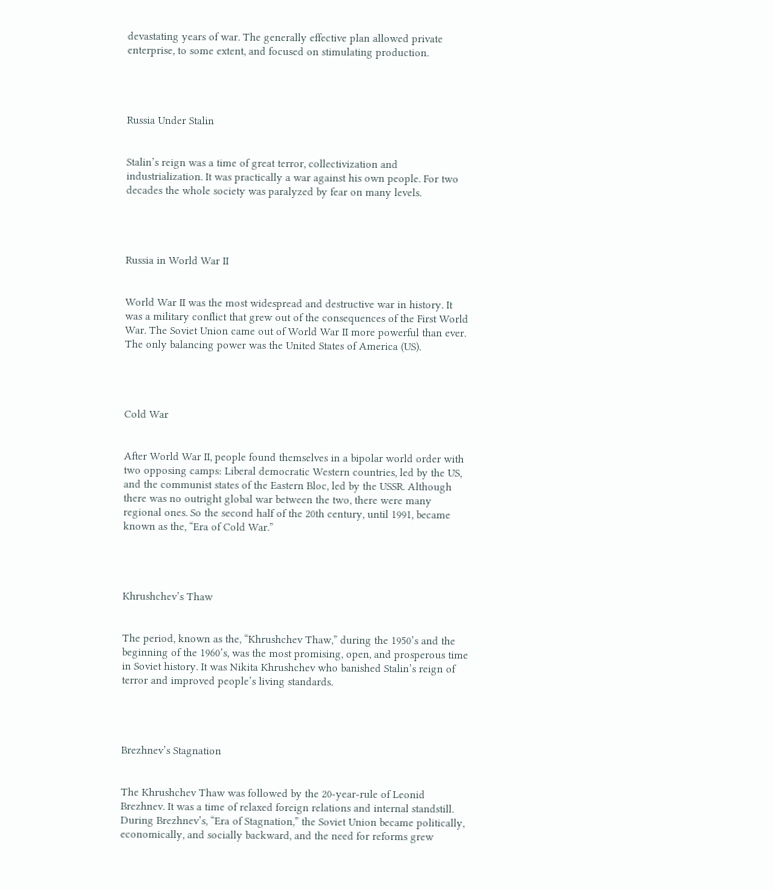devastating years of war. The generally effective plan allowed private enterprise, to some extent, and focused on stimulating production.




Russia Under Stalin


Stalin’s reign was a time of great terror, collectivization and industrialization. It was practically a war against his own people. For two decades the whole society was paralyzed by fear on many levels.




Russia in World War II


World War II was the most widespread and destructive war in history. It was a military conflict that grew out of the consequences of the First World War. The Soviet Union came out of World War II more powerful than ever. The only balancing power was the United States of America (US).




Cold War


After World War II, people found themselves in a bipolar world order with two opposing camps: Liberal democratic Western countries, led by the US, and the communist states of the Eastern Bloc, led by the USSR. Although there was no outright global war between the two, there were many regional ones. So the second half of the 20th century, until 1991, became known as the, “Era of Cold War.”




Khrushchev’s Thaw


The period, known as the, “Khrushchev Thaw,” during the 1950’s and the beginning of the 1960’s, was the most promising, open, and prosperous time in Soviet history. It was Nikita Khrushchev who banished Stalin’s reign of terror and improved people’s living standards.




Brezhnev’s Stagnation


The Khrushchev Thaw was followed by the 20-year-rule of Leonid Brezhnev. It was a time of relaxed foreign relations and internal standstill. During Brezhnev’s, “Era of Stagnation,” the Soviet Union became politically, economically, and socially backward, and the need for reforms grew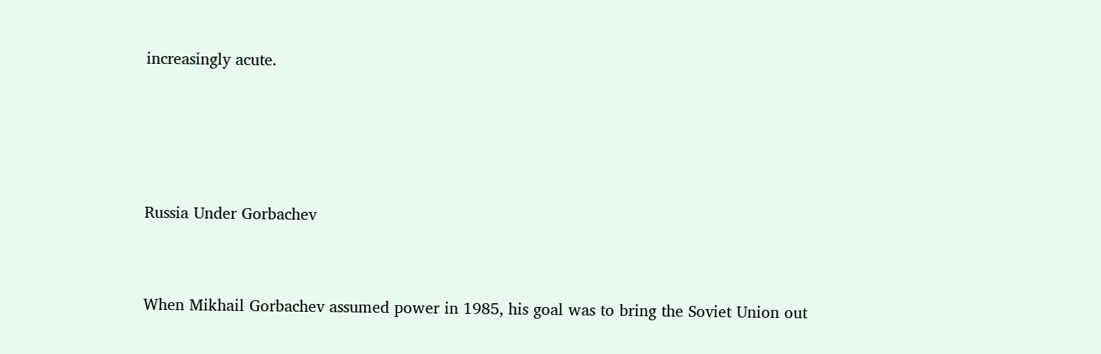increasingly acute.




Russia Under Gorbachev


When Mikhail Gorbachev assumed power in 1985, his goal was to bring the Soviet Union out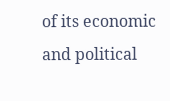of its economic and political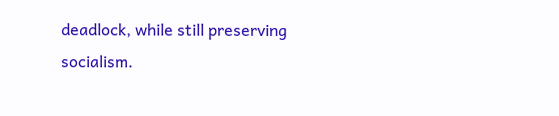deadlock, while still preserving socialism.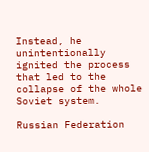Instead, he unintentionally ignited the process that led to the collapse of the whole Soviet system.

Russian Federation